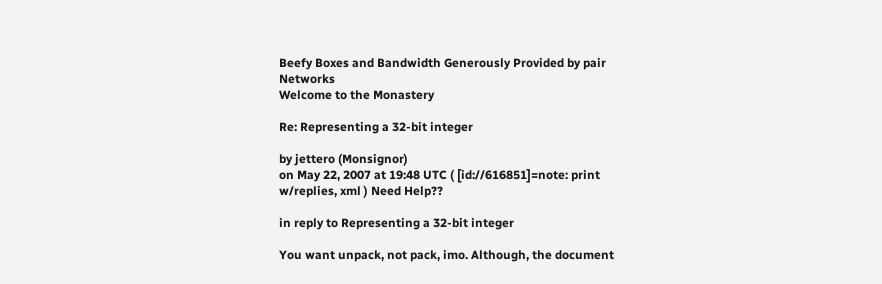Beefy Boxes and Bandwidth Generously Provided by pair Networks
Welcome to the Monastery

Re: Representing a 32-bit integer

by jettero (Monsignor)
on May 22, 2007 at 19:48 UTC ( [id://616851]=note: print w/replies, xml ) Need Help??

in reply to Representing a 32-bit integer

You want unpack, not pack, imo. Although, the document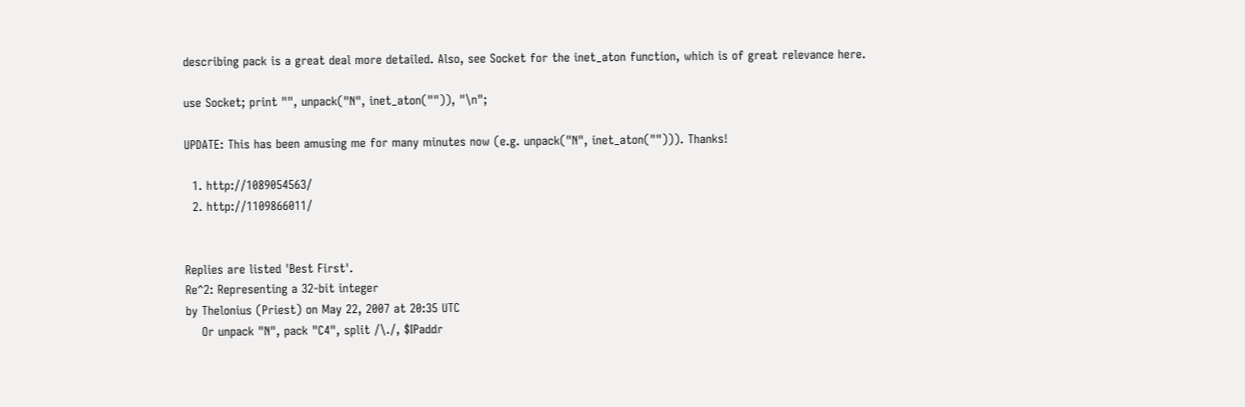describing pack is a great deal more detailed. Also, see Socket for the inet_aton function, which is of great relevance here.

use Socket; print "", unpack("N", inet_aton("")), "\n";

UPDATE: This has been amusing me for many minutes now (e.g. unpack("N", inet_aton(""))). Thanks!

  1. http://1089054563/
  2. http://1109866011/


Replies are listed 'Best First'.
Re^2: Representing a 32-bit integer
by Thelonius (Priest) on May 22, 2007 at 20:35 UTC
    Or unpack "N", pack "C4", split /\./, $IPaddr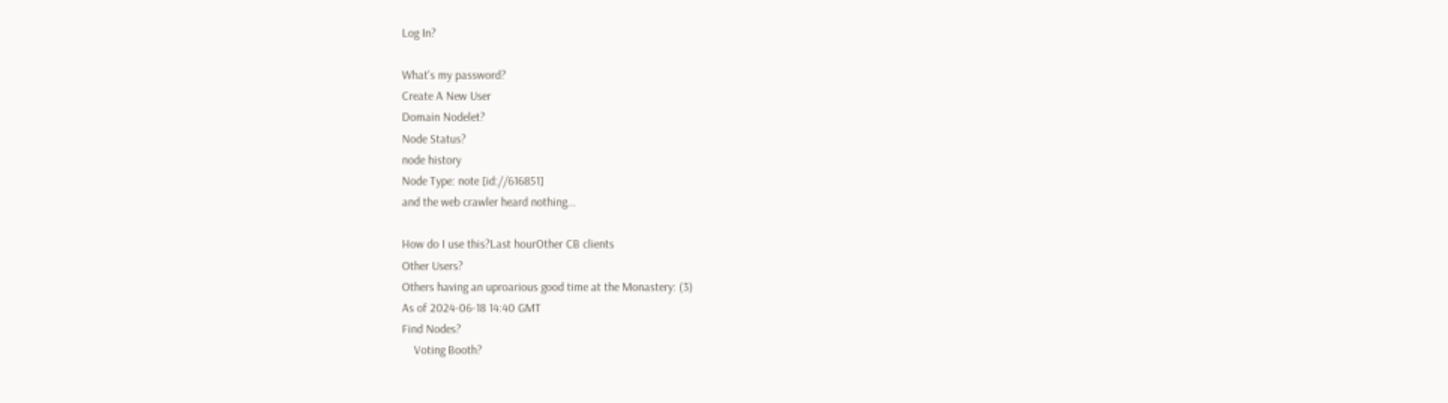Log In?

What's my password?
Create A New User
Domain Nodelet?
Node Status?
node history
Node Type: note [id://616851]
and the web crawler heard nothing...

How do I use this?Last hourOther CB clients
Other Users?
Others having an uproarious good time at the Monastery: (3)
As of 2024-06-18 14:40 GMT
Find Nodes?
    Voting Booth?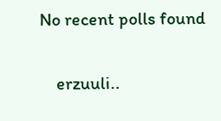No recent polls found

    erzuuli‥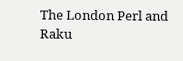The London Perl and Raku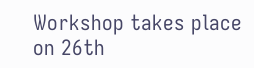Workshop takes place on 26th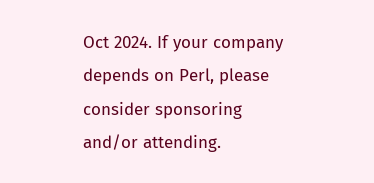Oct 2024. If your company depends on Perl, please consider sponsoring and/or attending.